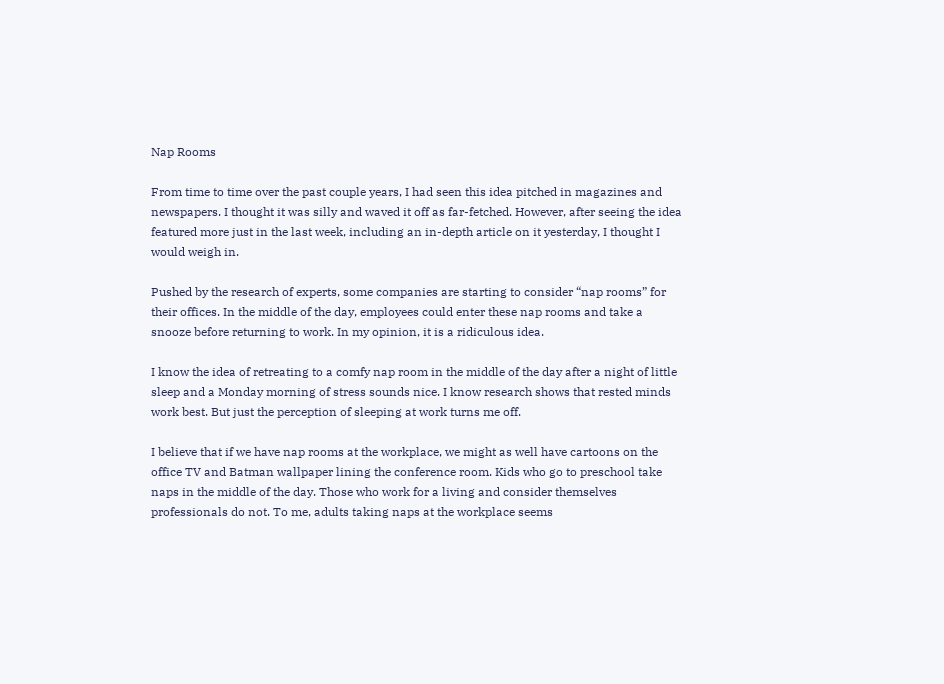Nap Rooms

From time to time over the past couple years, I had seen this idea pitched in magazines and newspapers. I thought it was silly and waved it off as far-fetched. However, after seeing the idea featured more just in the last week, including an in-depth article on it yesterday, I thought I would weigh in.

Pushed by the research of experts, some companies are starting to consider “nap rooms” for their offices. In the middle of the day, employees could enter these nap rooms and take a snooze before returning to work. In my opinion, it is a ridiculous idea.

I know the idea of retreating to a comfy nap room in the middle of the day after a night of little sleep and a Monday morning of stress sounds nice. I know research shows that rested minds work best. But just the perception of sleeping at work turns me off.

I believe that if we have nap rooms at the workplace, we might as well have cartoons on the office TV and Batman wallpaper lining the conference room. Kids who go to preschool take naps in the middle of the day. Those who work for a living and consider themselves professionals do not. To me, adults taking naps at the workplace seems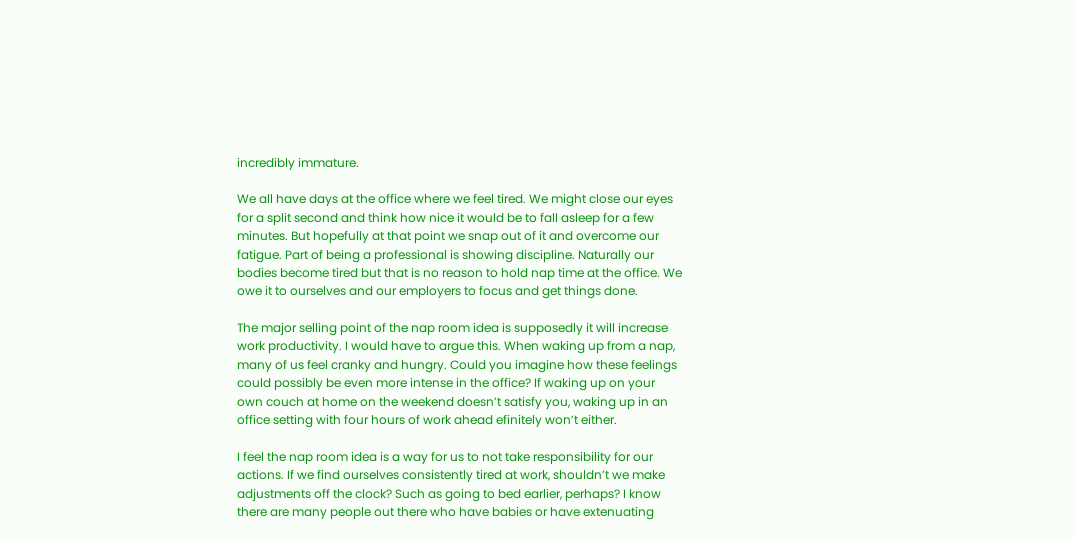incredibly immature.

We all have days at the office where we feel tired. We might close our eyes for a split second and think how nice it would be to fall asleep for a few minutes. But hopefully at that point we snap out of it and overcome our fatigue. Part of being a professional is showing discipline. Naturally our bodies become tired but that is no reason to hold nap time at the office. We owe it to ourselves and our employers to focus and get things done.

The major selling point of the nap room idea is supposedly it will increase work productivity. I would have to argue this. When waking up from a nap, many of us feel cranky and hungry. Could you imagine how these feelings could possibly be even more intense in the office? If waking up on your own couch at home on the weekend doesn’t satisfy you, waking up in an office setting with four hours of work ahead efinitely won’t either.

I feel the nap room idea is a way for us to not take responsibility for our actions. If we find ourselves consistently tired at work, shouldn’t we make adjustments off the clock? Such as going to bed earlier, perhaps? I know there are many people out there who have babies or have extenuating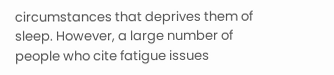circumstances that deprives them of sleep. However, a large number of people who cite fatigue issues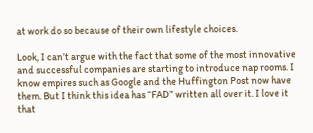at work do so because of their own lifestyle choices.

Look, I can’t argue with the fact that some of the most innovative and successful companies are starting to introduce nap rooms. I know empires such as Google and the Huffington Post now have them. But I think this idea has “FAD” written all over it. I love it that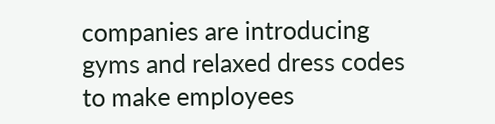companies are introducing gyms and relaxed dress codes to make employees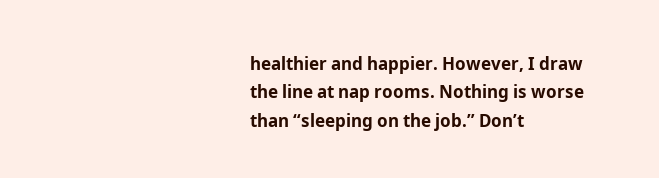healthier and happier. However, I draw the line at nap rooms. Nothing is worse than “sleeping on the job.” Don’t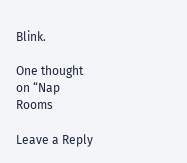Blink.

One thought on “Nap Rooms

Leave a Reply